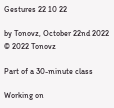Gestures 22 10 22

by Tonovz, October 22nd 2022 © 2022 Tonovz

Part of a 30-minute class

Working on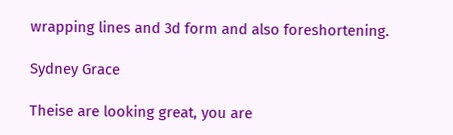wrapping lines and 3d form and also foreshortening.

Sydney Grace

Theise are looking great, you are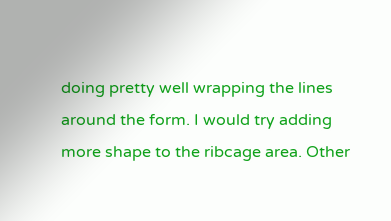doing pretty well wrapping the lines around the form. I would try adding more shape to the ribcage area. Other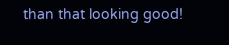than that looking good!